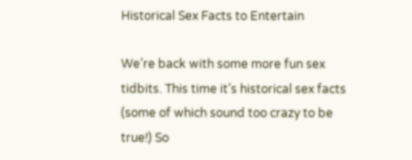Historical Sex Facts to Entertain

We’re back with some more fun sex tidbits. This time it’s historical sex facts (some of which sound too crazy to be true!) So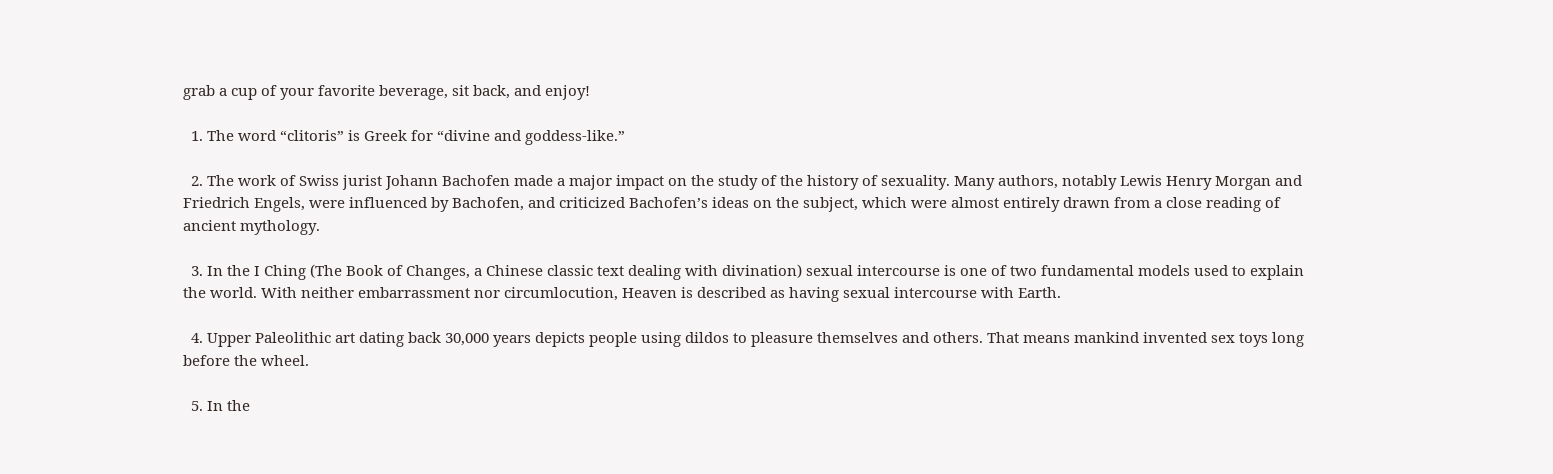grab a cup of your favorite beverage, sit back, and enjoy!

  1. The word “clitoris” is Greek for “divine and goddess-like.”

  2. The work of Swiss jurist Johann Bachofen made a major impact on the study of the history of sexuality. Many authors, notably Lewis Henry Morgan and Friedrich Engels, were influenced by Bachofen, and criticized Bachofen’s ideas on the subject, which were almost entirely drawn from a close reading of ancient mythology.

  3. In the I Ching (The Book of Changes, a Chinese classic text dealing with divination) sexual intercourse is one of two fundamental models used to explain the world. With neither embarrassment nor circumlocution, Heaven is described as having sexual intercourse with Earth.

  4. Upper Paleolithic art dating back 30,000 years depicts people using dildos to pleasure themselves and others. That means mankind invented sex toys long before the wheel.

  5. In the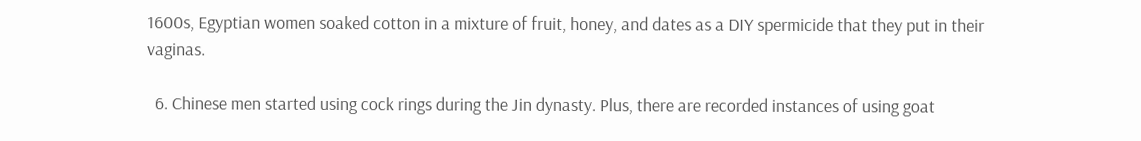1600s, Egyptian women soaked cotton in a mixture of fruit, honey, and dates as a DIY spermicide that they put in their vaginas.

  6. Chinese men started using cock rings during the Jin dynasty. Plus, there are recorded instances of using goat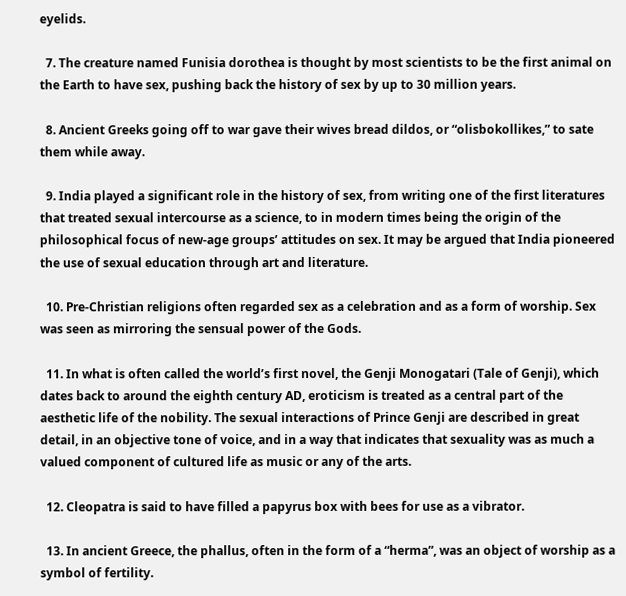eyelids.

  7. The creature named Funisia dorothea is thought by most scientists to be the first animal on the Earth to have sex, pushing back the history of sex by up to 30 million years.

  8. Ancient Greeks going off to war gave their wives bread dildos, or “olisbokollikes,” to sate them while away.

  9. India played a significant role in the history of sex, from writing one of the first literatures that treated sexual intercourse as a science, to in modern times being the origin of the philosophical focus of new-age groups’ attitudes on sex. It may be argued that India pioneered the use of sexual education through art and literature.

  10. Pre-Christian religions often regarded sex as a celebration and as a form of worship. Sex was seen as mirroring the sensual power of the Gods.

  11. In what is often called the world’s first novel, the Genji Monogatari (Tale of Genji), which dates back to around the eighth century AD, eroticism is treated as a central part of the aesthetic life of the nobility. The sexual interactions of Prince Genji are described in great detail, in an objective tone of voice, and in a way that indicates that sexuality was as much a valued component of cultured life as music or any of the arts.

  12. Cleopatra is said to have filled a papyrus box with bees for use as a vibrator.

  13. In ancient Greece, the phallus, often in the form of a “herma”, was an object of worship as a symbol of fertility.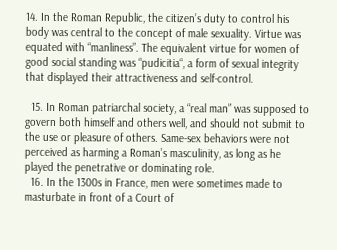14. In the Roman Republic, the citizen’s duty to control his body was central to the concept of male sexuality. Virtue was equated with “manliness”. The equivalent virtue for women of good social standing was “pudicitia“, a form of sexual integrity that displayed their attractiveness and self-control.

  15. In Roman patriarchal society, a “real man” was supposed to govern both himself and others well, and should not submit to the use or pleasure of others. Same-sex behaviors were not perceived as harming a Roman’s masculinity, as long as he played the penetrative or dominating role.
  16. In the 1300s in France, men were sometimes made to masturbate in front of a Court of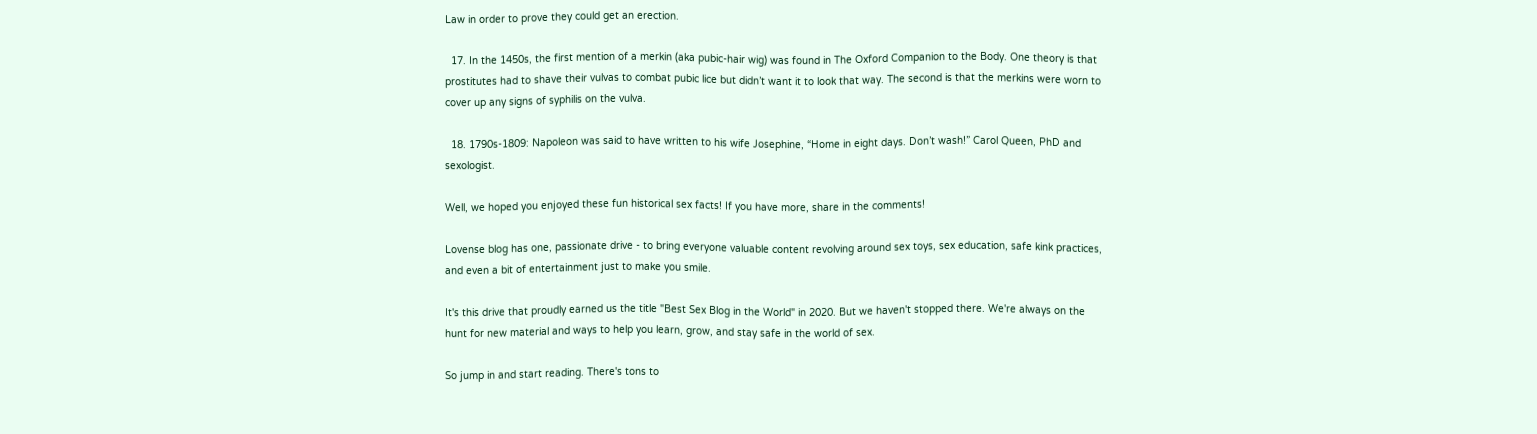Law in order to prove they could get an erection.

  17. In the 1450s, the first mention of a merkin (aka pubic-hair wig) was found in The Oxford Companion to the Body. One theory is that prostitutes had to shave their vulvas to combat pubic lice but didn’t want it to look that way. The second is that the merkins were worn to cover up any signs of syphilis on the vulva.

  18. 1790s-1809: Napoleon was said to have written to his wife Josephine, “Home in eight days. Don’t wash!” Carol Queen, PhD and sexologist.

Well, we hoped you enjoyed these fun historical sex facts! If you have more, share in the comments!

Lovense blog has one, passionate drive - to bring everyone valuable content revolving around sex toys, sex education, safe kink practices, and even a bit of entertainment just to make you smile.

It's this drive that proudly earned us the title "Best Sex Blog in the World" in 2020. But we haven't stopped there. We're always on the hunt for new material and ways to help you learn, grow, and stay safe in the world of sex.

So jump in and start reading. There's tons to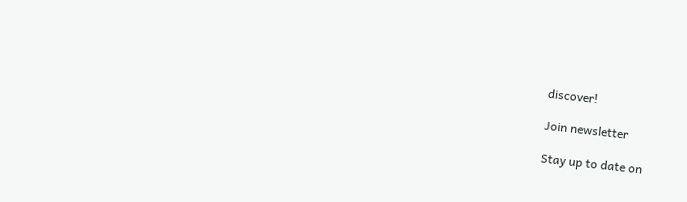discover!

Join newsletter

Stay up to date on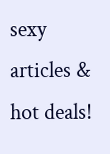sexy articles & hot deals!